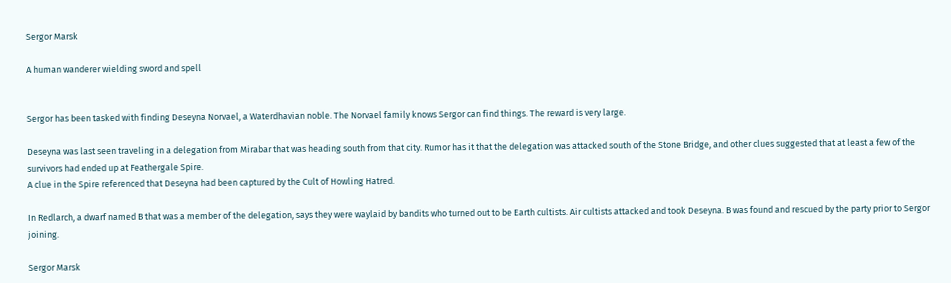Sergor Marsk

A human wanderer wielding sword and spell


Sergor has been tasked with finding Deseyna Norvael, a Waterdhavian noble. The Norvael family knows Sergor can find things. The reward is very large.

Deseyna was last seen traveling in a delegation from Mirabar that was heading south from that city. Rumor has it that the delegation was attacked south of the Stone Bridge, and other clues suggested that at least a few of the survivors had ended up at Feathergale Spire.
A clue in the Spire referenced that Deseyna had been captured by the Cult of Howling Hatred.

In Redlarch, a dwarf named B that was a member of the delegation, says they were waylaid by bandits who turned out to be Earth cultists. Air cultists attacked and took Deseyna. B was found and rescued by the party prior to Sergor joining.

Sergor Marsk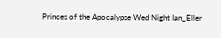Princes of the Apocalypse Wed Night Ian_Eller